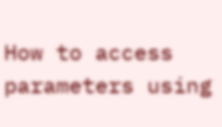How to access parameters using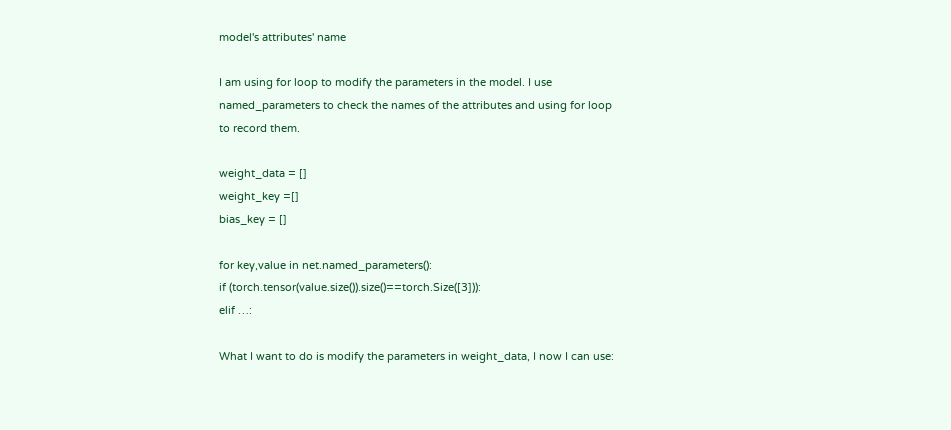model's attributes' name

I am using for loop to modify the parameters in the model. I use named_parameters to check the names of the attributes and using for loop to record them.

weight_data = []
weight_key =[]
bias_key = []

for key,value in net.named_parameters():
if (torch.tensor(value.size()).size()==torch.Size([3])):
elif …:

What I want to do is modify the parameters in weight_data, I now I can use: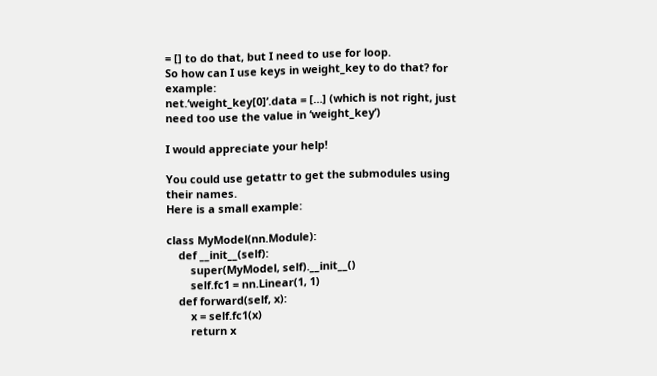= [] to do that, but I need to use for loop.
So how can I use keys in weight_key to do that? for example:
net.‘weight_key[0]’.data = […] (which is not right, just need too use the value in ‘weight_key’)

I would appreciate your help!

You could use getattr to get the submodules using their names.
Here is a small example:

class MyModel(nn.Module):
    def __init__(self):
        super(MyModel, self).__init__()
        self.fc1 = nn.Linear(1, 1)
    def forward(self, x):
        x = self.fc1(x)
        return x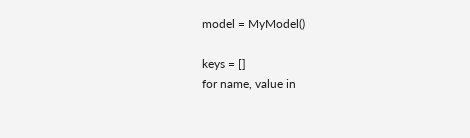model = MyModel()

keys = []
for name, value in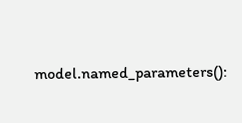model.named_parameters():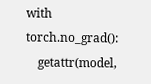with torch.no_grad():
    getattr(model,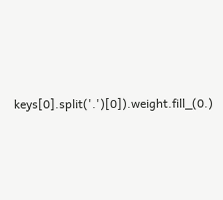keys[0].split('.')[0]).weight.fill_(0.)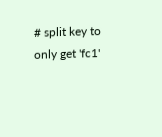# split key to only get 'fc1'